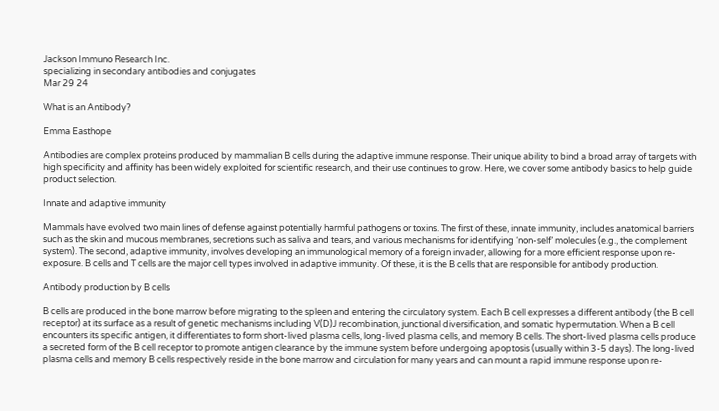Jackson Immuno Research Inc.
specializing in secondary antibodies and conjugates
Mar 29 24

What is an Antibody?

Emma Easthope

Antibodies are complex proteins produced by mammalian B cells during the adaptive immune response. Their unique ability to bind a broad array of targets with high specificity and affinity has been widely exploited for scientific research, and their use continues to grow. Here, we cover some antibody basics to help guide product selection.

Innate and adaptive immunity

Mammals have evolved two main lines of defense against potentially harmful pathogens or toxins. The first of these, innate immunity, includes anatomical barriers such as the skin and mucous membranes, secretions such as saliva and tears, and various mechanisms for identifying ‘non-self’ molecules (e.g., the complement system). The second, adaptive immunity, involves developing an immunological memory of a foreign invader, allowing for a more efficient response upon re-exposure. B cells and T cells are the major cell types involved in adaptive immunity. Of these, it is the B cells that are responsible for antibody production.

Antibody production by B cells

B cells are produced in the bone marrow before migrating to the spleen and entering the circulatory system. Each B cell expresses a different antibody (the B cell receptor) at its surface as a result of genetic mechanisms including V(D)J recombination, junctional diversification, and somatic hypermutation. When a B cell encounters its specific antigen, it differentiates to form short-lived plasma cells, long-lived plasma cells, and memory B cells. The short-lived plasma cells produce a secreted form of the B cell receptor to promote antigen clearance by the immune system before undergoing apoptosis (usually within 3-5 days). The long-lived plasma cells and memory B cells respectively reside in the bone marrow and circulation for many years and can mount a rapid immune response upon re-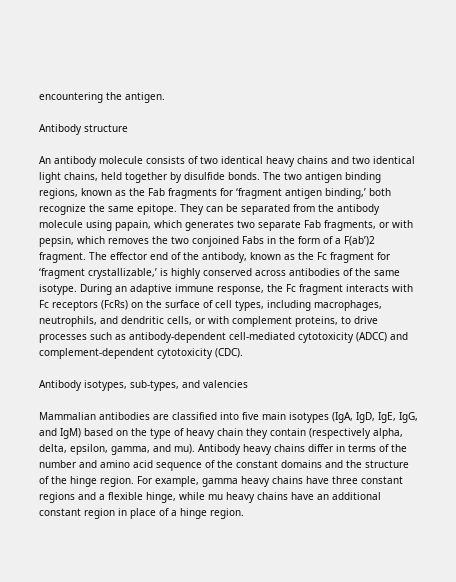encountering the antigen.

Antibody structure

An antibody molecule consists of two identical heavy chains and two identical light chains, held together by disulfide bonds. The two antigen binding regions, known as the Fab fragments for ‘fragment antigen binding,’ both recognize the same epitope. They can be separated from the antibody molecule using papain, which generates two separate Fab fragments, or with pepsin, which removes the two conjoined Fabs in the form of a F(ab’)2 fragment. The effector end of the antibody, known as the Fc fragment for ‘fragment crystallizable,’ is highly conserved across antibodies of the same isotype. During an adaptive immune response, the Fc fragment interacts with Fc receptors (FcRs) on the surface of cell types, including macrophages, neutrophils, and dendritic cells, or with complement proteins, to drive processes such as antibody-dependent cell-mediated cytotoxicity (ADCC) and complement-dependent cytotoxicity (CDC).

Antibody isotypes, sub-types, and valencies

Mammalian antibodies are classified into five main isotypes (IgA, IgD, IgE, IgG, and IgM) based on the type of heavy chain they contain (respectively alpha, delta, epsilon, gamma, and mu). Antibody heavy chains differ in terms of the number and amino acid sequence of the constant domains and the structure of the hinge region. For example, gamma heavy chains have three constant regions and a flexible hinge, while mu heavy chains have an additional constant region in place of a hinge region.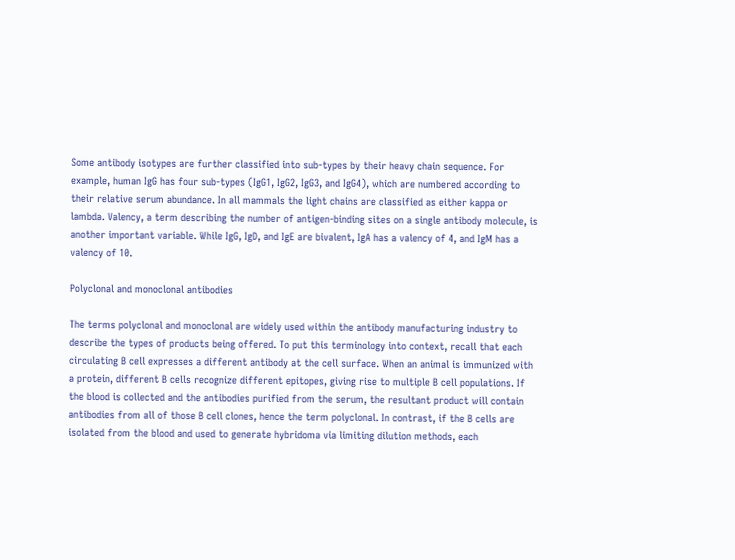Some antibody isotypes are further classified into sub-types by their heavy chain sequence. For example, human IgG has four sub-types (IgG1, IgG2, IgG3, and IgG4), which are numbered according to their relative serum abundance. In all mammals the light chains are classified as either kappa or lambda. Valency, a term describing the number of antigen-binding sites on a single antibody molecule, is another important variable. While IgG, IgD, and IgE are bivalent, IgA has a valency of 4, and IgM has a valency of 10.

Polyclonal and monoclonal antibodies

The terms polyclonal and monoclonal are widely used within the antibody manufacturing industry to describe the types of products being offered. To put this terminology into context, recall that each circulating B cell expresses a different antibody at the cell surface. When an animal is immunized with a protein, different B cells recognize different epitopes, giving rise to multiple B cell populations. If the blood is collected and the antibodies purified from the serum, the resultant product will contain antibodies from all of those B cell clones, hence the term polyclonal. In contrast, if the B cells are isolated from the blood and used to generate hybridoma via limiting dilution methods, each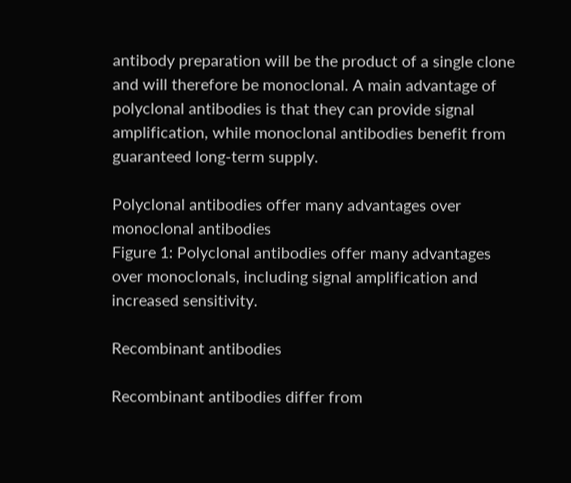antibody preparation will be the product of a single clone and will therefore be monoclonal. A main advantage of polyclonal antibodies is that they can provide signal amplification, while monoclonal antibodies benefit from guaranteed long-term supply.

Polyclonal antibodies offer many advantages over monoclonal antibodies
Figure 1: Polyclonal antibodies offer many advantages over monoclonals, including signal amplification and increased sensitivity.

Recombinant antibodies

Recombinant antibodies differ from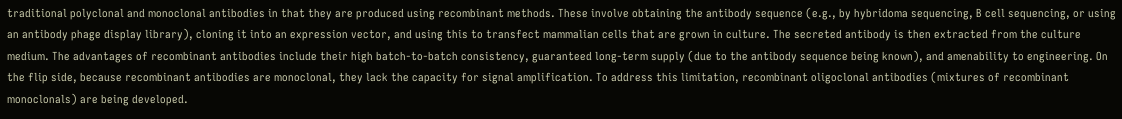traditional polyclonal and monoclonal antibodies in that they are produced using recombinant methods. These involve obtaining the antibody sequence (e.g., by hybridoma sequencing, B cell sequencing, or using an antibody phage display library), cloning it into an expression vector, and using this to transfect mammalian cells that are grown in culture. The secreted antibody is then extracted from the culture medium. The advantages of recombinant antibodies include their high batch-to-batch consistency, guaranteed long-term supply (due to the antibody sequence being known), and amenability to engineering. On the flip side, because recombinant antibodies are monoclonal, they lack the capacity for signal amplification. To address this limitation, recombinant oligoclonal antibodies (mixtures of recombinant monoclonals) are being developed.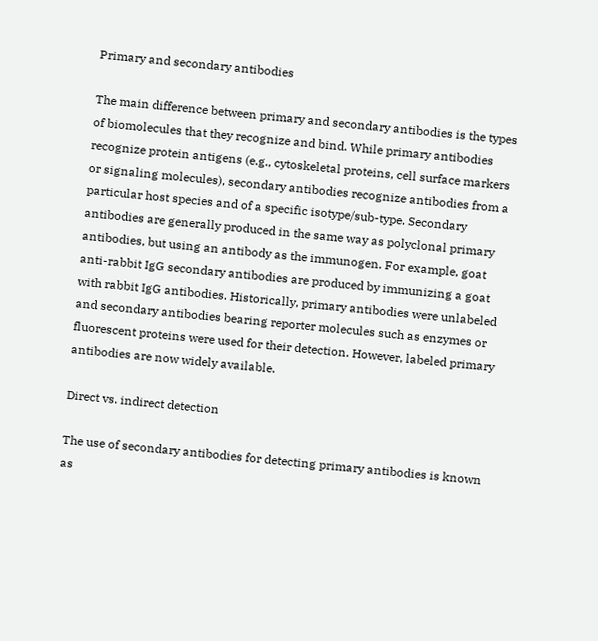Primary and secondary antibodies

The main difference between primary and secondary antibodies is the types of biomolecules that they recognize and bind. While primary antibodies recognize protein antigens (e.g., cytoskeletal proteins, cell surface markers or signaling molecules), secondary antibodies recognize antibodies from a particular host species and of a specific isotype/sub-type. Secondary antibodies are generally produced in the same way as polyclonal primary antibodies, but using an antibody as the immunogen. For example, goat anti-rabbit IgG secondary antibodies are produced by immunizing a goat with rabbit IgG antibodies. Historically, primary antibodies were unlabeled and secondary antibodies bearing reporter molecules such as enzymes or fluorescent proteins were used for their detection. However, labeled primary antibodies are now widely available.

Direct vs. indirect detection

The use of secondary antibodies for detecting primary antibodies is known as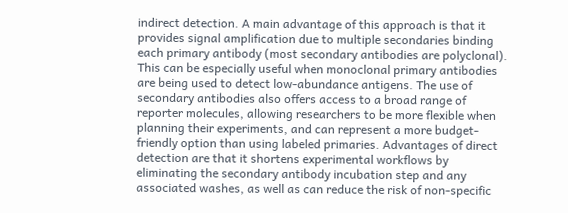indirect detection. A main advantage of this approach is that it provides signal amplification due to multiple secondaries binding each primary antibody (most secondary antibodies are polyclonal). This can be especially useful when monoclonal primary antibodies are being used to detect low-abundance antigens. The use of secondary antibodies also offers access to a broad range of reporter molecules, allowing researchers to be more flexible when planning their experiments, and can represent a more budget-friendly option than using labeled primaries. Advantages of direct detection are that it shortens experimental workflows by eliminating the secondary antibody incubation step and any associated washes, as well as can reduce the risk of non-specific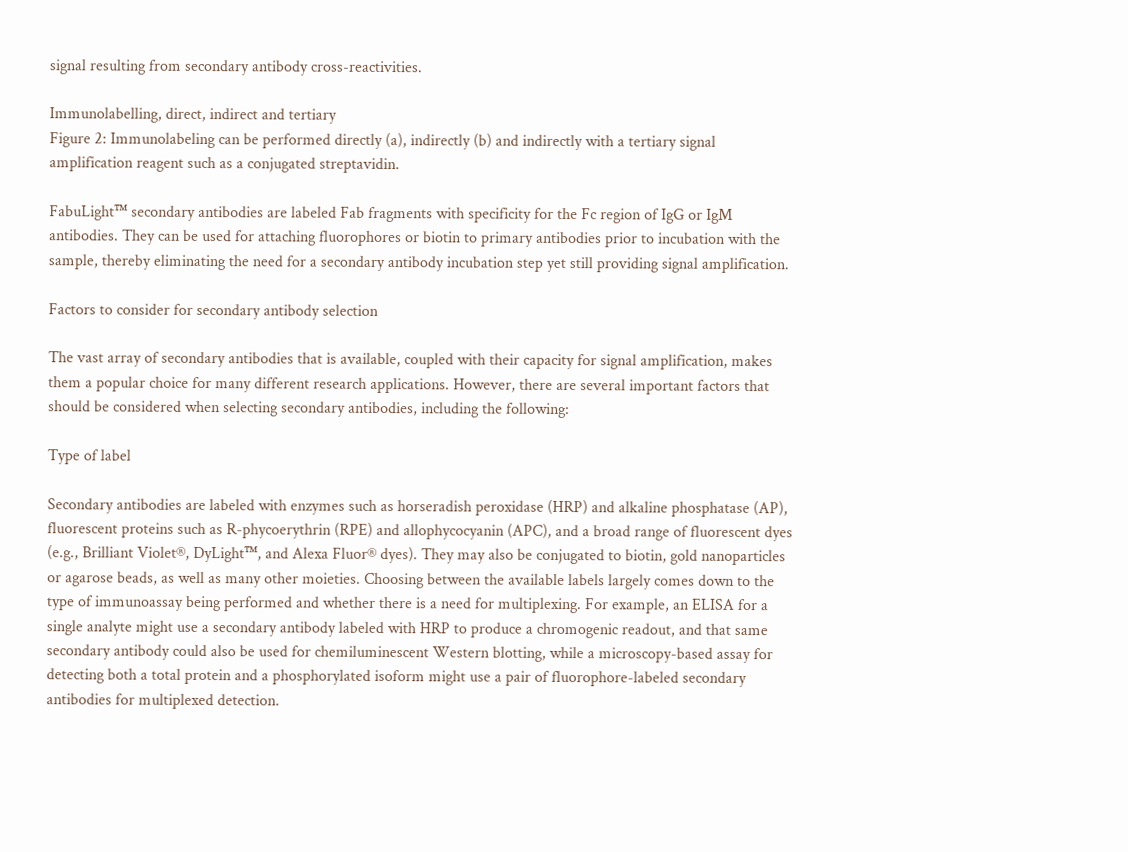signal resulting from secondary antibody cross-reactivities.

Immunolabelling, direct, indirect and tertiary
Figure 2: Immunolabeling can be performed directly (a), indirectly (b) and indirectly with a tertiary signal amplification reagent such as a conjugated streptavidin.

FabuLight™ secondary antibodies are labeled Fab fragments with specificity for the Fc region of IgG or IgM antibodies. They can be used for attaching fluorophores or biotin to primary antibodies prior to incubation with the sample, thereby eliminating the need for a secondary antibody incubation step yet still providing signal amplification.

Factors to consider for secondary antibody selection

The vast array of secondary antibodies that is available, coupled with their capacity for signal amplification, makes them a popular choice for many different research applications. However, there are several important factors that should be considered when selecting secondary antibodies, including the following:

Type of label

Secondary antibodies are labeled with enzymes such as horseradish peroxidase (HRP) and alkaline phosphatase (AP), fluorescent proteins such as R-phycoerythrin (RPE) and allophycocyanin (APC), and a broad range of fluorescent dyes (e.g., Brilliant Violet®, DyLight™, and Alexa Fluor® dyes). They may also be conjugated to biotin, gold nanoparticles or agarose beads, as well as many other moieties. Choosing between the available labels largely comes down to the type of immunoassay being performed and whether there is a need for multiplexing. For example, an ELISA for a single analyte might use a secondary antibody labeled with HRP to produce a chromogenic readout, and that same secondary antibody could also be used for chemiluminescent Western blotting, while a microscopy-based assay for detecting both a total protein and a phosphorylated isoform might use a pair of fluorophore-labeled secondary antibodies for multiplexed detection.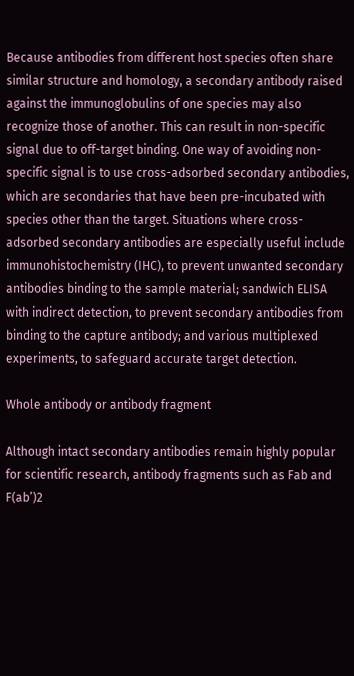Because antibodies from different host species often share similar structure and homology, a secondary antibody raised against the immunoglobulins of one species may also recognize those of another. This can result in non-specific signal due to off-target binding. One way of avoiding non-specific signal is to use cross-adsorbed secondary antibodies, which are secondaries that have been pre-incubated with species other than the target. Situations where cross-adsorbed secondary antibodies are especially useful include immunohistochemistry (IHC), to prevent unwanted secondary antibodies binding to the sample material; sandwich ELISA with indirect detection, to prevent secondary antibodies from binding to the capture antibody; and various multiplexed experiments, to safeguard accurate target detection.

Whole antibody or antibody fragment

Although intact secondary antibodies remain highly popular for scientific research, antibody fragments such as Fab and F(ab’)2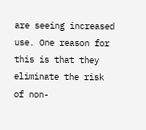are seeing increased use. One reason for this is that they eliminate the risk of non-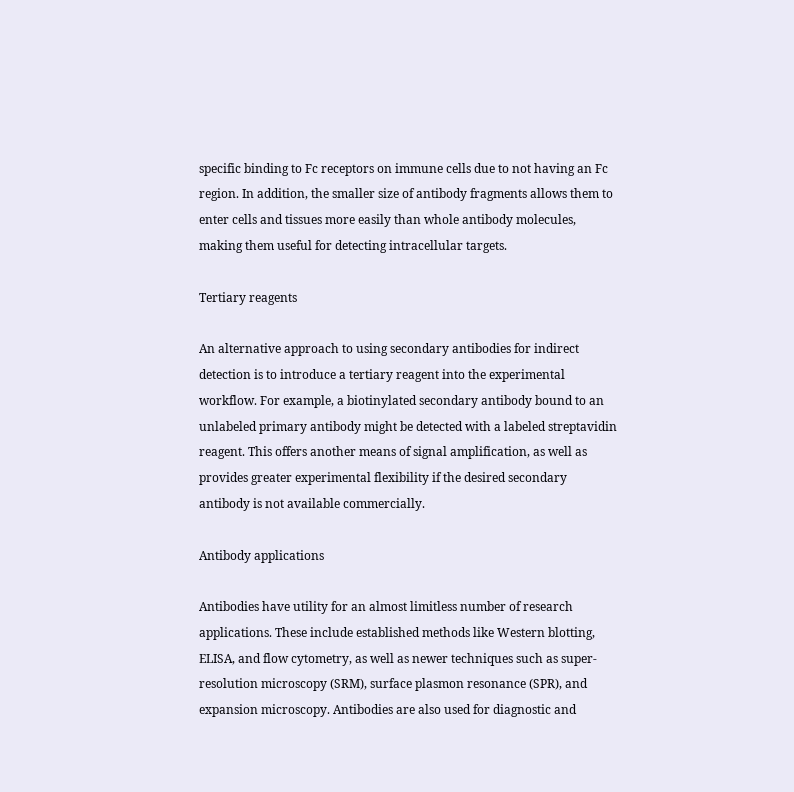specific binding to Fc receptors on immune cells due to not having an Fc region. In addition, the smaller size of antibody fragments allows them to enter cells and tissues more easily than whole antibody molecules, making them useful for detecting intracellular targets.

Tertiary reagents

An alternative approach to using secondary antibodies for indirect detection is to introduce a tertiary reagent into the experimental workflow. For example, a biotinylated secondary antibody bound to an unlabeled primary antibody might be detected with a labeled streptavidin reagent. This offers another means of signal amplification, as well as provides greater experimental flexibility if the desired secondary antibody is not available commercially.

Antibody applications

Antibodies have utility for an almost limitless number of research applications. These include established methods like Western blotting, ELISA, and flow cytometry, as well as newer techniques such as super-resolution microscopy (SRM), surface plasmon resonance (SPR), and expansion microscopy. Antibodies are also used for diagnostic and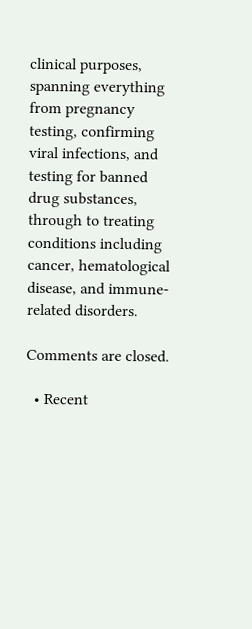clinical purposes, spanning everything from pregnancy testing, confirming viral infections, and testing for banned drug substances, through to treating conditions including cancer, hematological disease, and immune-related disorders.

Comments are closed.

  • Recent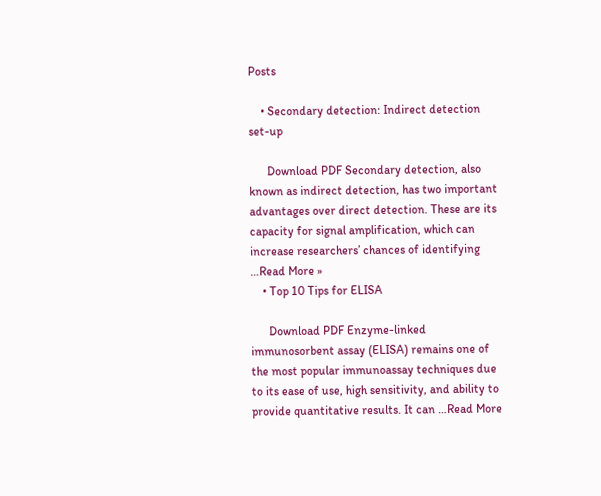Posts

    • Secondary detection: Indirect detection set-up

      Download PDF Secondary detection, also known as indirect detection, has two important advantages over direct detection. These are its capacity for signal amplification, which can increase researchers’ chances of identifying …Read More »
    • Top 10 Tips for ELISA

      Download PDF Enzyme-linked immunosorbent assay (ELISA) remains one of the most popular immunoassay techniques due to its ease of use, high sensitivity, and ability to provide quantitative results. It can …Read More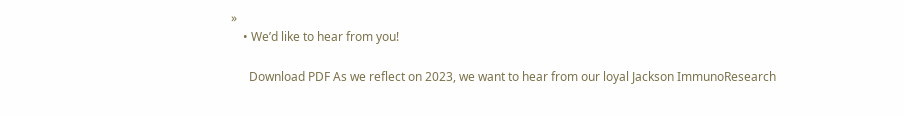»
    • We’d like to hear from you!

      Download PDF As we reflect on 2023, we want to hear from our loyal Jackson ImmunoResearch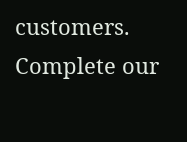customers. Complete our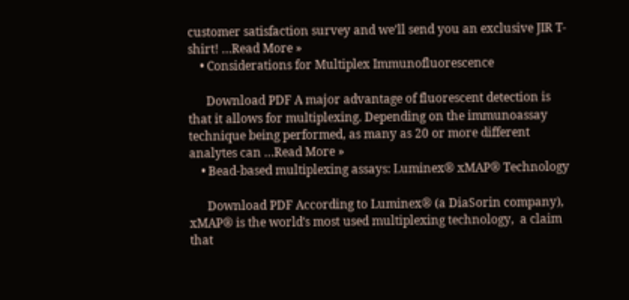customer satisfaction survey and we’ll send you an exclusive JIR T-shirt! …Read More »
    • Considerations for Multiplex Immunofluorescence

      Download PDF A major advantage of fluorescent detection is that it allows for multiplexing. Depending on the immunoassay technique being performed, as many as 20 or more different analytes can …Read More »
    • Bead-based multiplexing assays: Luminex® xMAP® Technology

      Download PDF According to Luminex® (a DiaSorin company), xMAP® is the world′s most used multiplexing technology,  a claim that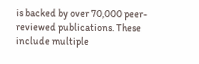is backed by over 70,000 peer-reviewed publications. These include multiple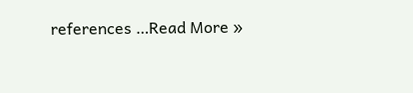references …Read More »